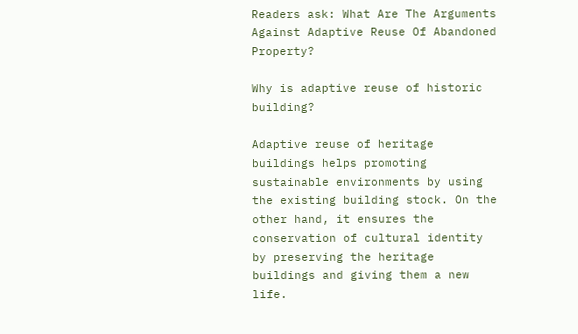Readers ask: What Are The Arguments Against Adaptive Reuse Of Abandoned Property?

Why is adaptive reuse of historic building?

Adaptive reuse of heritage buildings helps promoting sustainable environments by using the existing building stock. On the other hand, it ensures the conservation of cultural identity by preserving the heritage buildings and giving them a new life.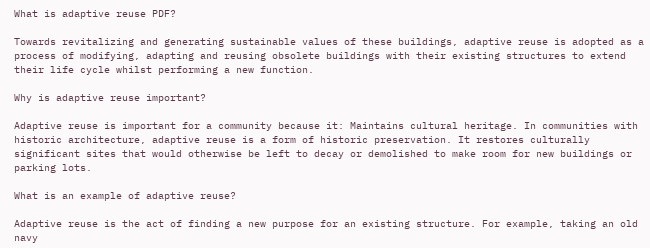What is adaptive reuse PDF?

Towards revitalizing and generating sustainable values of these buildings, adaptive reuse is adopted as a process of modifying, adapting and reusing obsolete buildings with their existing structures to extend their life cycle whilst performing a new function.

Why is adaptive reuse important?

Adaptive reuse is important for a community because it: Maintains cultural heritage. In communities with historic architecture, adaptive reuse is a form of historic preservation. It restores culturally significant sites that would otherwise be left to decay or demolished to make room for new buildings or parking lots.

What is an example of adaptive reuse?

Adaptive reuse is the act of finding a new purpose for an existing structure. For example, taking an old navy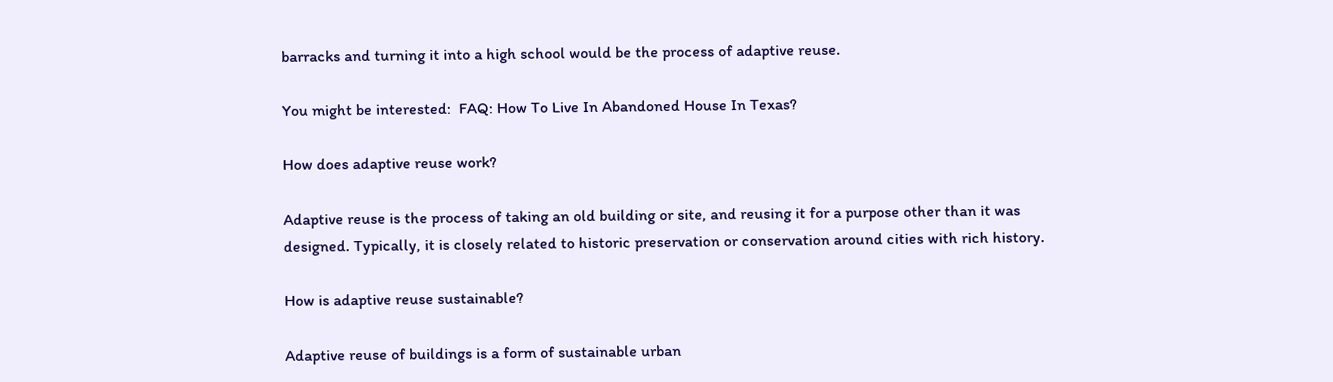barracks and turning it into a high school would be the process of adaptive reuse.

You might be interested:  FAQ: How To Live In Abandoned House In Texas?

How does adaptive reuse work?

Adaptive reuse is the process of taking an old building or site, and reusing it for a purpose other than it was designed. Typically, it is closely related to historic preservation or conservation around cities with rich history.

How is adaptive reuse sustainable?

Adaptive reuse of buildings is a form of sustainable urban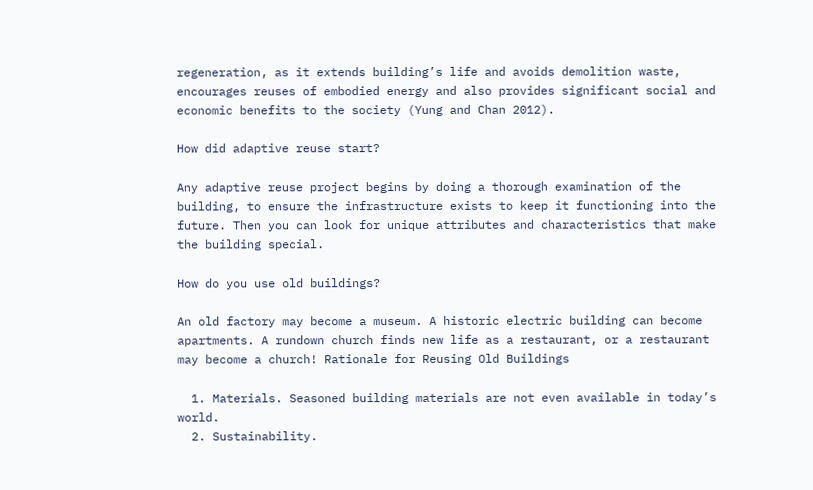regeneration, as it extends building’s life and avoids demolition waste, encourages reuses of embodied energy and also provides significant social and economic benefits to the society (Yung and Chan 2012).

How did adaptive reuse start?

Any adaptive reuse project begins by doing a thorough examination of the building, to ensure the infrastructure exists to keep it functioning into the future. Then you can look for unique attributes and characteristics that make the building special.

How do you use old buildings?

An old factory may become a museum. A historic electric building can become apartments. A rundown church finds new life as a restaurant, or a restaurant may become a church! Rationale for Reusing Old Buildings

  1. Materials. Seasoned building materials are not even available in today’s world.
  2. Sustainability.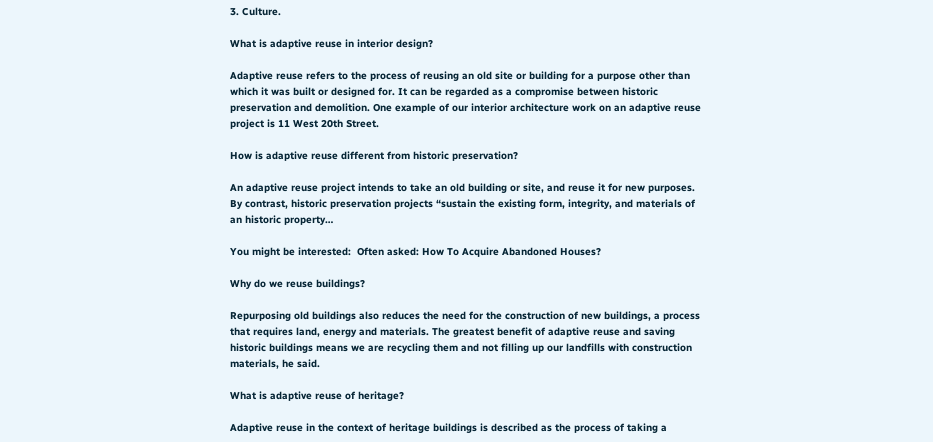3. Culture.

What is adaptive reuse in interior design?

Adaptive reuse refers to the process of reusing an old site or building for a purpose other than which it was built or designed for. It can be regarded as a compromise between historic preservation and demolition. One example of our interior architecture work on an adaptive reuse project is 11 West 20th Street.

How is adaptive reuse different from historic preservation?

An adaptive reuse project intends to take an old building or site, and reuse it for new purposes. By contrast, historic preservation projects “sustain the existing form, integrity, and materials of an historic property…

You might be interested:  Often asked: How To Acquire Abandoned Houses?

Why do we reuse buildings?

Repurposing old buildings also reduces the need for the construction of new buildings, a process that requires land, energy and materials. The greatest benefit of adaptive reuse and saving historic buildings means we are recycling them and not filling up our landfills with construction materials, he said.

What is adaptive reuse of heritage?

Adaptive reuse in the context of heritage buildings is described as the process of taking a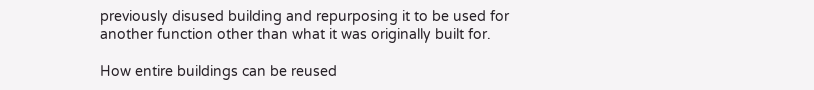previously disused building and repurposing it to be used for another function other than what it was originally built for.

How entire buildings can be reused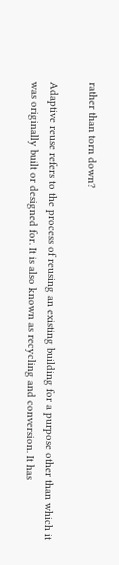rather than torn down?

Adaptive reuse refers to the process of reusing an existing building for a purpose other than which it was originally built or designed for. It is also known as recycling and conversion. It has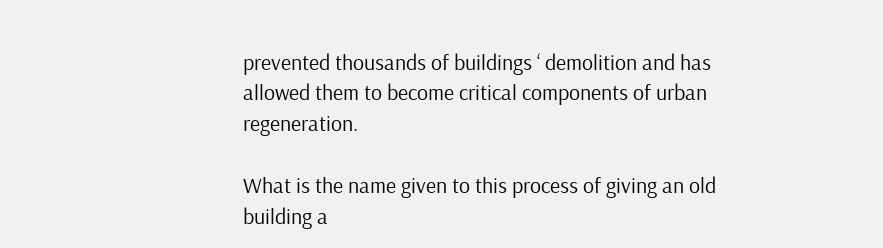prevented thousands of buildings ‘ demolition and has allowed them to become critical components of urban regeneration.

What is the name given to this process of giving an old building a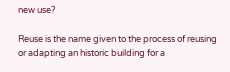new use?

Reuse is the name given to the process of reusing or adapting an historic building for a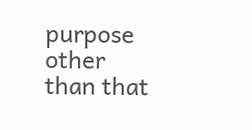purpose other than that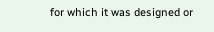for which it was designed or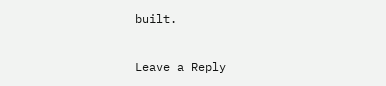built.

Leave a Reply